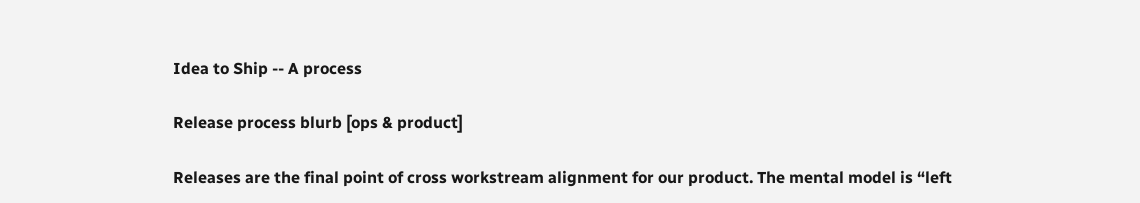Idea to Ship -- A process

Release process blurb [ops & product]

Releases are the final point of cross workstream alignment for our product. The mental model is “left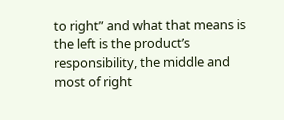to right” and what that means is the left is the product’s responsibility, the middle and most of right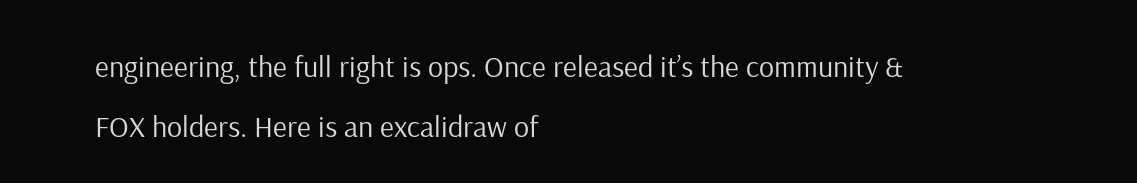engineering, the full right is ops. Once released it’s the community & FOX holders. Here is an excalidraw of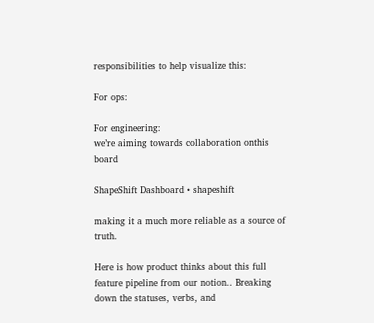responsibilities to help visualize this:

For ops:

For engineering:
we’re aiming towards collaboration onthis board

ShapeShift Dashboard • shapeshift

making it a much more reliable as a source of truth.

Here is how product thinks about this full feature pipeline from our notion.. Breaking down the statuses, verbs, and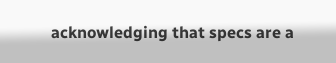acknowledging that specs are a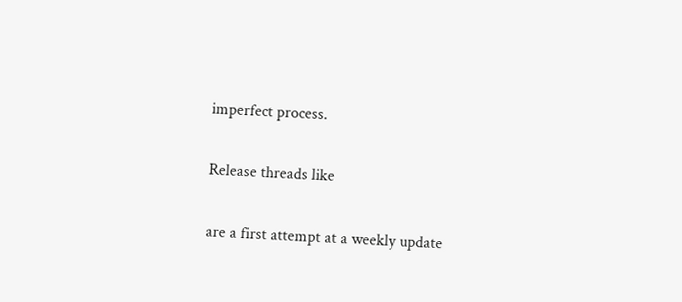imperfect process.

Release threads like

are a first attempt at a weekly update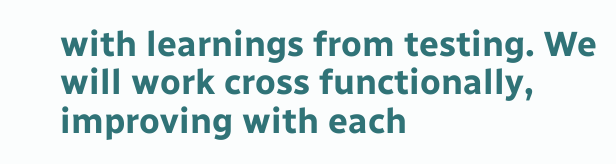with learnings from testing. We will work cross functionally, improving with each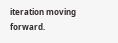iteration moving forward.